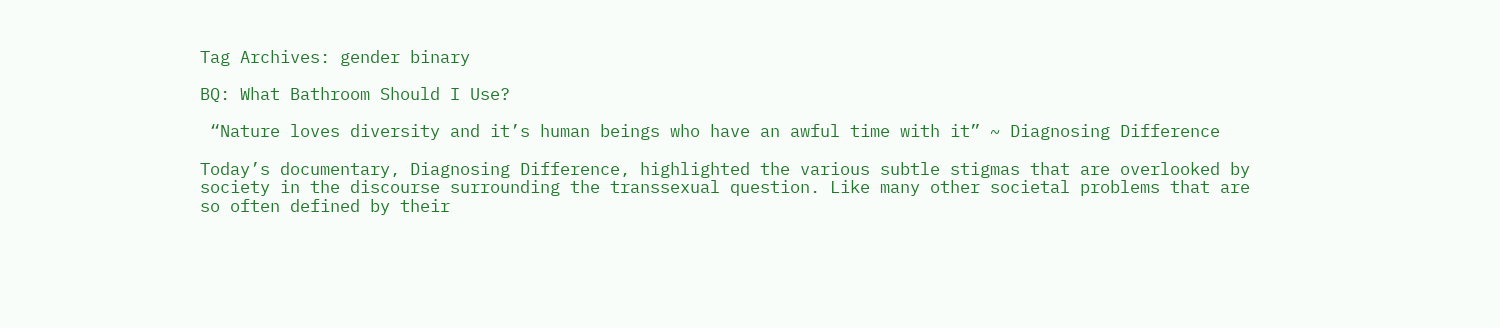Tag Archives: gender binary

BQ: What Bathroom Should I Use?

 “Nature loves diversity and it’s human beings who have an awful time with it” ~ Diagnosing Difference

Today’s documentary, Diagnosing Difference, highlighted the various subtle stigmas that are overlooked by society in the discourse surrounding the transsexual question. Like many other societal problems that are so often defined by their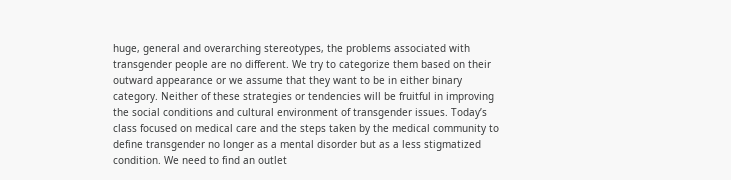huge, general and overarching stereotypes, the problems associated with transgender people are no different. We try to categorize them based on their outward appearance or we assume that they want to be in either binary category. Neither of these strategies or tendencies will be fruitful in improving the social conditions and cultural environment of transgender issues. Today’s class focused on medical care and the steps taken by the medical community to define transgender no longer as a mental disorder but as a less stigmatized condition. We need to find an outlet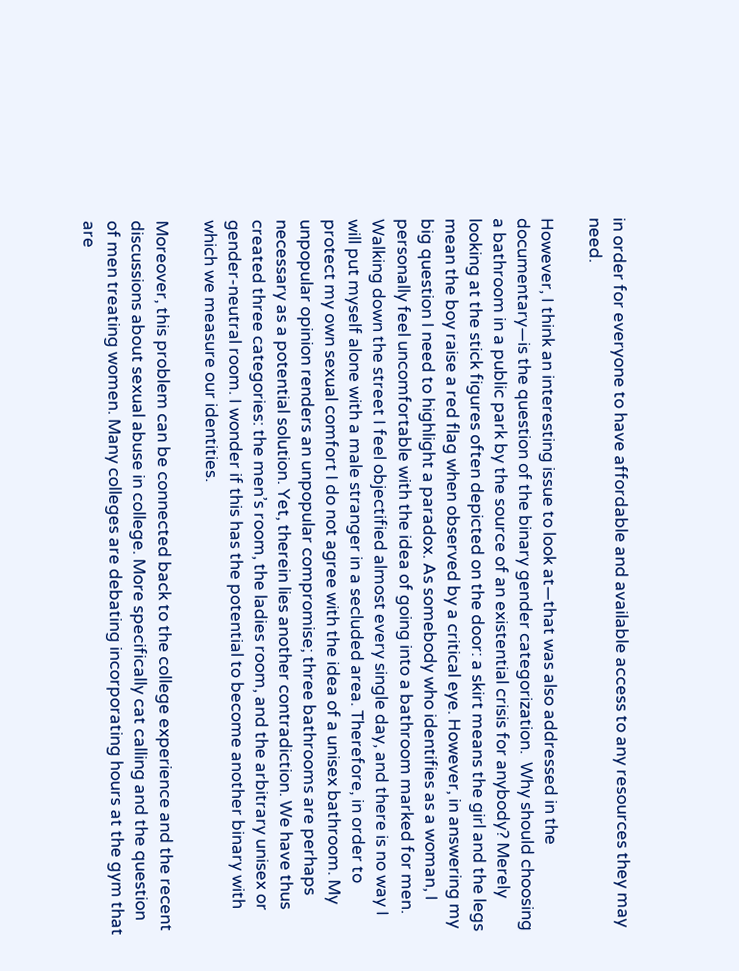in order for everyone to have affordable and available access to any resources they may need.

However, I think an interesting issue to look at—that was also addressed in the documentary—is the question of the binary gender categorization.  Why should choosing a bathroom in a public park by the source of an existential crisis for anybody? Merely looking at the stick figures often depicted on the door: a skirt means the girl and the legs mean the boy raise a red flag when observed by a critical eye. However, in answering my big question I need to highlight a paradox. As somebody who identifies as a woman, I personally feel uncomfortable with the idea of going into a bathroom marked for men. Walking down the street I feel objectified almost every single day, and there is no way I will put myself alone with a male stranger in a secluded area. Therefore, in order to protect my own sexual comfort I do not agree with the idea of a unisex bathroom. My unpopular opinion renders an unpopular compromise; three bathrooms are perhaps necessary as a potential solution. Yet, therein lies another contradiction. We have thus created three categories: the men’s room, the ladies room, and the arbitrary unisex or gender-neutral room. I wonder if this has the potential to become another binary with which we measure our identities.

Moreover, this problem can be connected back to the college experience and the recent discussions about sexual abuse in college. More specifically cat calling and the question of men treating women. Many colleges are debating incorporating hours at the gym that are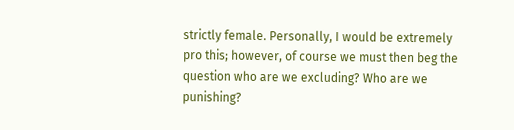strictly female. Personally, I would be extremely pro this; however, of course we must then beg the question who are we excluding? Who are we punishing?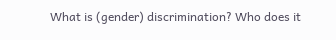What is (gender) discrimination? Who does it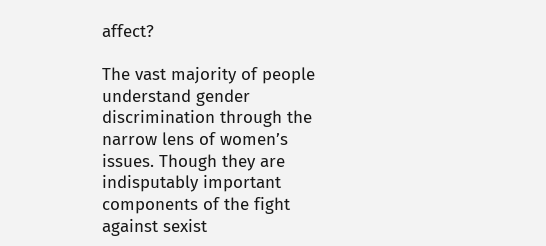affect?

The vast majority of people understand gender discrimination through the narrow lens of women’s issues. Though they are indisputably important components of the fight against sexist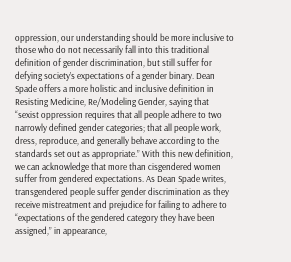oppression, our understanding should be more inclusive to those who do not necessarily fall into this traditional definition of gender discrimination, but still suffer for defying society’s expectations of a gender binary. Dean Spade offers a more holistic and inclusive definition in Resisting Medicine, Re/Modeling Gender, saying that “sexist oppression requires that all people adhere to two narrowly defined gender categories; that all people work, dress, reproduce, and generally behave according to the standards set out as appropriate.” With this new definition, we can acknowledge that more than cisgendered women suffer from gendered expectations. As Dean Spade writes, transgendered people suffer gender discrimination as they receive mistreatment and prejudice for failing to adhere to “expectations of the gendered category they have been assigned,” in appearance,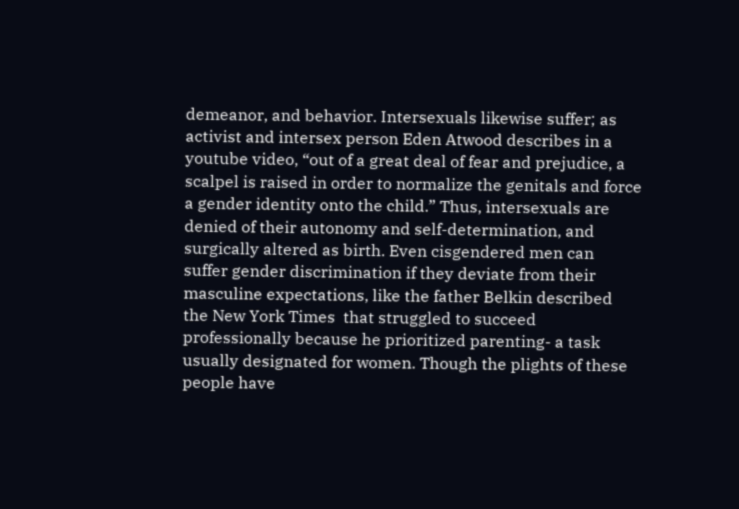demeanor, and behavior. Intersexuals likewise suffer; as activist and intersex person Eden Atwood describes in a youtube video, “out of a great deal of fear and prejudice, a scalpel is raised in order to normalize the genitals and force a gender identity onto the child.” Thus, intersexuals are denied of their autonomy and self-determination, and surgically altered as birth. Even cisgendered men can suffer gender discrimination if they deviate from their masculine expectations, like the father Belkin described the New York Times  that struggled to succeed professionally because he prioritized parenting- a task usually designated for women. Though the plights of these people have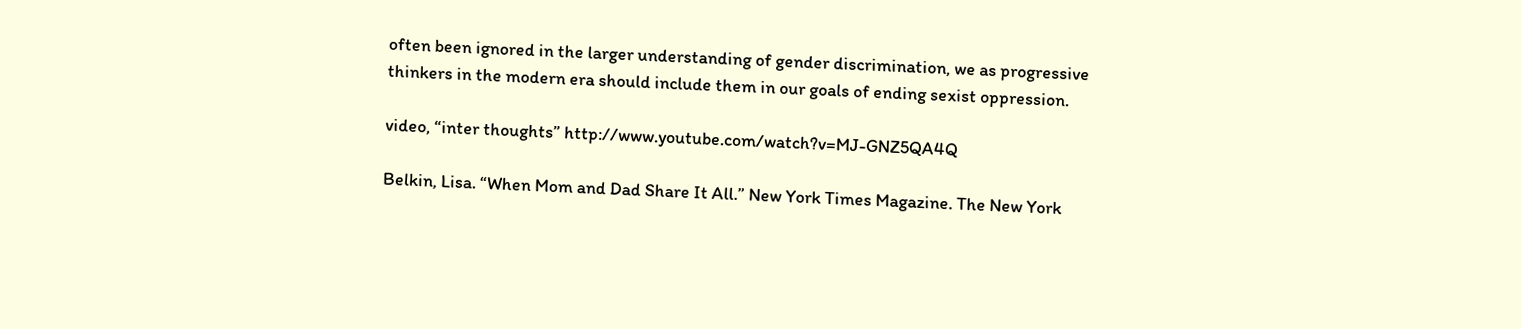often been ignored in the larger understanding of gender discrimination, we as progressive thinkers in the modern era should include them in our goals of ending sexist oppression.

video, “inter thoughts” http://www.youtube.com/watch?v=MJ-GNZ5QA4Q

Belkin, Lisa. “When Mom and Dad Share It All.” New York Times Magazine. The New York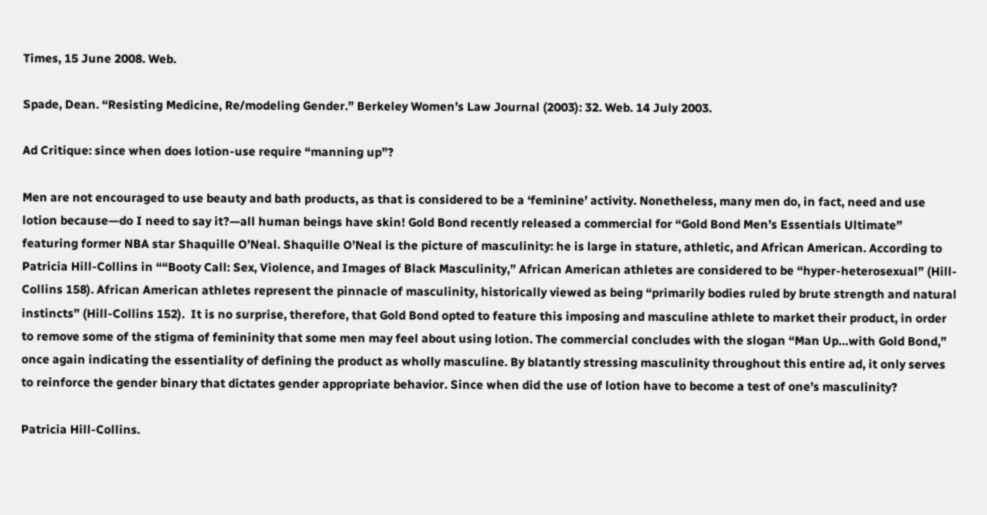Times, 15 June 2008. Web.

Spade, Dean. “Resisting Medicine, Re/modeling Gender.” Berkeley Women’s Law Journal (2003): 32. Web. 14 July 2003.

Ad Critique: since when does lotion-use require “manning up”?

Men are not encouraged to use beauty and bath products, as that is considered to be a ‘feminine’ activity. Nonetheless, many men do, in fact, need and use lotion because—do I need to say it?—all human beings have skin! Gold Bond recently released a commercial for “Gold Bond Men’s Essentials Ultimate” featuring former NBA star Shaquille O’Neal. Shaquille O’Neal is the picture of masculinity: he is large in stature, athletic, and African American. According to Patricia Hill-Collins in ““Booty Call: Sex, Violence, and Images of Black Masculinity,” African American athletes are considered to be “hyper-heterosexual” (Hill-Collins 158). African American athletes represent the pinnacle of masculinity, historically viewed as being “primarily bodies ruled by brute strength and natural instincts” (Hill-Collins 152).  It is no surprise, therefore, that Gold Bond opted to feature this imposing and masculine athlete to market their product, in order to remove some of the stigma of femininity that some men may feel about using lotion. The commercial concludes with the slogan “Man Up…with Gold Bond,” once again indicating the essentiality of defining the product as wholly masculine. By blatantly stressing masculinity throughout this entire ad, it only serves to reinforce the gender binary that dictates gender appropriate behavior. Since when did the use of lotion have to become a test of one’s masculinity?

Patricia Hill-Collins.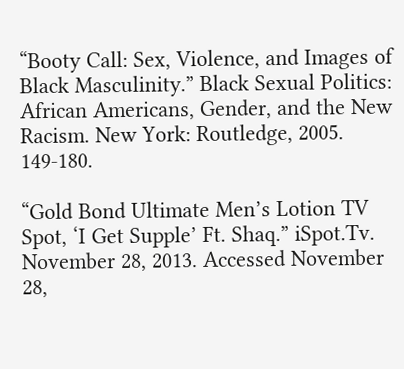“Booty Call: Sex, Violence, and Images of Black Masculinity.” Black Sexual Politics: African Americans, Gender, and the New Racism. New York: Routledge, 2005. 149-180.

“Gold Bond Ultimate Men’s Lotion TV Spot, ‘I Get Supple’ Ft. Shaq.” iSpot.Tv. November 28, 2013. Accessed November 28,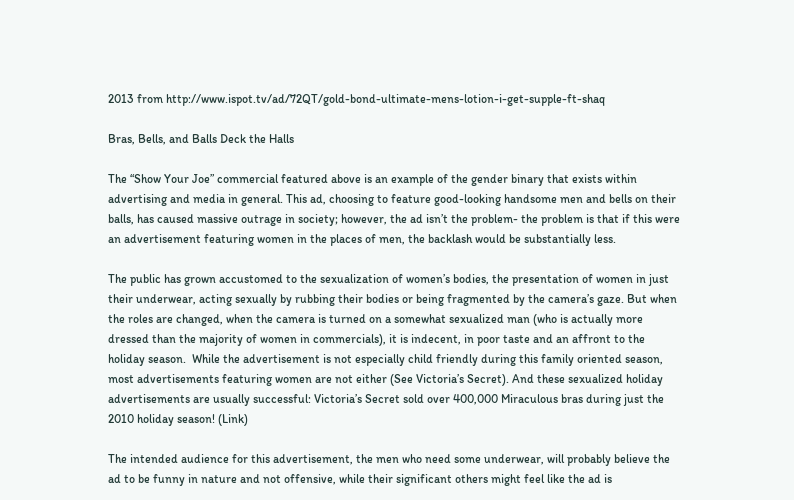2013 from http://www.ispot.tv/ad/72QT/gold-bond-ultimate-mens-lotion-i-get-supple-ft-shaq

Bras, Bells, and Balls Deck the Halls

The “Show Your Joe” commercial featured above is an example of the gender binary that exists within advertising and media in general. This ad, choosing to feature good-looking handsome men and bells on their balls, has caused massive outrage in society; however, the ad isn’t the problem- the problem is that if this were an advertisement featuring women in the places of men, the backlash would be substantially less.

The public has grown accustomed to the sexualization of women’s bodies, the presentation of women in just their underwear, acting sexually by rubbing their bodies or being fragmented by the camera’s gaze. But when the roles are changed, when the camera is turned on a somewhat sexualized man (who is actually more dressed than the majority of women in commercials), it is indecent, in poor taste and an affront to the holiday season.  While the advertisement is not especially child friendly during this family oriented season, most advertisements featuring women are not either (See Victoria’s Secret). And these sexualized holiday advertisements are usually successful: Victoria’s Secret sold over 400,000 Miraculous bras during just the 2010 holiday season! (Link)

The intended audience for this advertisement, the men who need some underwear, will probably believe the ad to be funny in nature and not offensive, while their significant others might feel like the ad is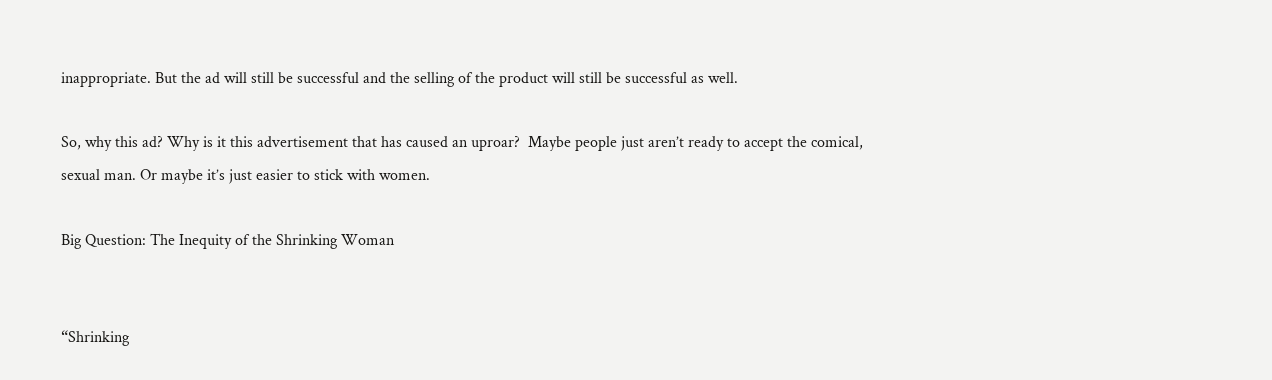inappropriate. But the ad will still be successful and the selling of the product will still be successful as well.

So, why this ad? Why is it this advertisement that has caused an uproar?  Maybe people just aren’t ready to accept the comical, sexual man. Or maybe it’s just easier to stick with women.

Big Question: The Inequity of the Shrinking Woman


“Shrinking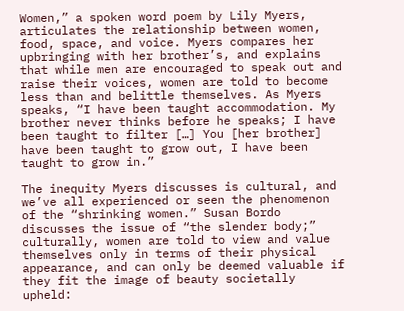Women,” a spoken word poem by Lily Myers, articulates the relationship between women, food, space, and voice. Myers compares her upbringing with her brother’s, and explains that while men are encouraged to speak out and raise their voices, women are told to become less than and belittle themselves. As Myers speaks, “I have been taught accommodation. My brother never thinks before he speaks; I have been taught to filter […] You [her brother] have been taught to grow out, I have been taught to grow in.”

The inequity Myers discusses is cultural, and we’ve all experienced or seen the phenomenon of the “shrinking women.” Susan Bordo discusses the issue of “the slender body;” culturally, women are told to view and value themselves only in terms of their physical appearance, and can only be deemed valuable if they fit the image of beauty societally upheld: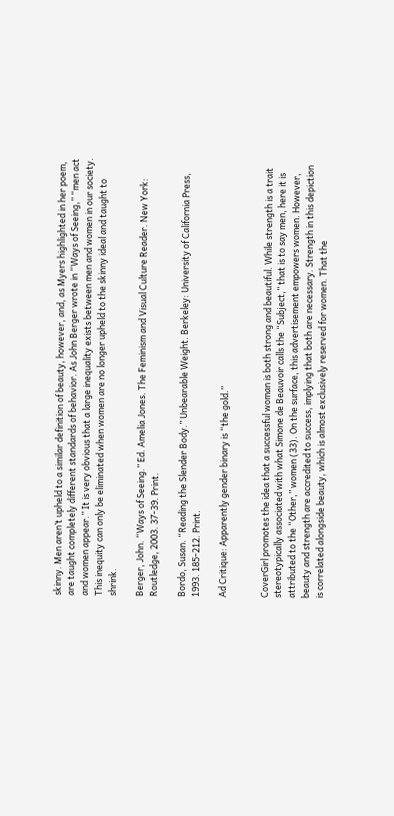skinny. Men aren’t upheld to a similar definition of beauty, however, and, as Myers highlighted in her poem, are taught completely different standards of behavior. As John Berger wrote in “Ways of Seeing,” “men act and women appear.” It is very obvious that a large inequality exists between men and women in our society. This inequity can only be eliminated when women are no longer upheld to the skinny ideal and taught to shrink.

Berger, John. “Ways of Seeing.” Ed. Amelia Jones. The Feminism and Visual Culture Reader. New York: Routledge, 2003. 37-39. Print.

Bordo, Susan. “Reading the Slender Body.” Unbearable Weight. Berkeley: University of California Press, 1993. 185-212. Print.

Ad Critique: Apparently gender binary is “the gold.”


CoverGirl promotes the idea that a successful woman is both strong and beautiful. While strength is a trait stereotypically associated with what Simone de Beauvoir calls the “Subject,” that is to say men, here it is attributed to the “Other,” women (33). On the surface, this advertisement empowers women. However, beauty and strength are accredited to success, implying that both are necessary. Strength in this depiction is correlated alongside beauty, which is almost exclusively reserved for women. That the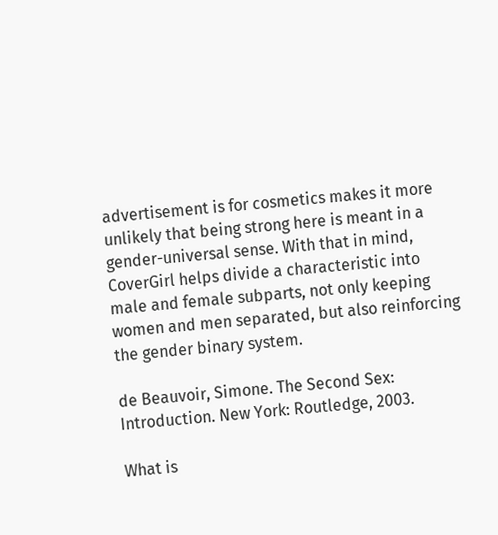advertisement is for cosmetics makes it more unlikely that being strong here is meant in a gender-universal sense. With that in mind, CoverGirl helps divide a characteristic into male and female subparts, not only keeping women and men separated, but also reinforcing the gender binary system.

de Beauvoir, Simone. The Second Sex: Introduction. New York: Routledge, 2003.

What is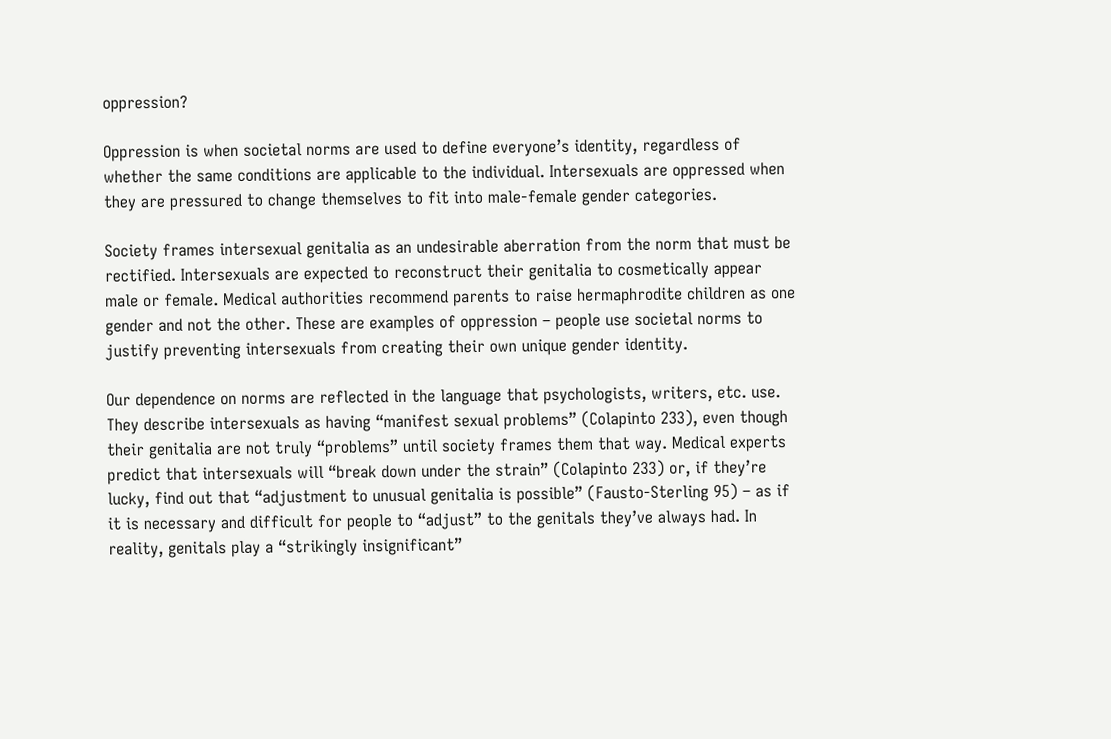oppression?

Oppression is when societal norms are used to define everyone’s identity, regardless of whether the same conditions are applicable to the individual. Intersexuals are oppressed when they are pressured to change themselves to fit into male-female gender categories.

Society frames intersexual genitalia as an undesirable aberration from the norm that must be rectified. Intersexuals are expected to reconstruct their genitalia to cosmetically appear male or female. Medical authorities recommend parents to raise hermaphrodite children as one gender and not the other. These are examples of oppression – people use societal norms to justify preventing intersexuals from creating their own unique gender identity.

Our dependence on norms are reflected in the language that psychologists, writers, etc. use. They describe intersexuals as having “manifest sexual problems” (Colapinto 233), even though their genitalia are not truly “problems” until society frames them that way. Medical experts predict that intersexuals will “break down under the strain” (Colapinto 233) or, if they’re lucky, find out that “adjustment to unusual genitalia is possible” (Fausto-Sterling 95) – as if it is necessary and difficult for people to “adjust” to the genitals they’ve always had. In reality, genitals play a “strikingly insignificant”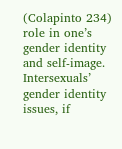(Colapinto 234) role in one’s gender identity and self-image. Intersexuals’ gender identity issues, if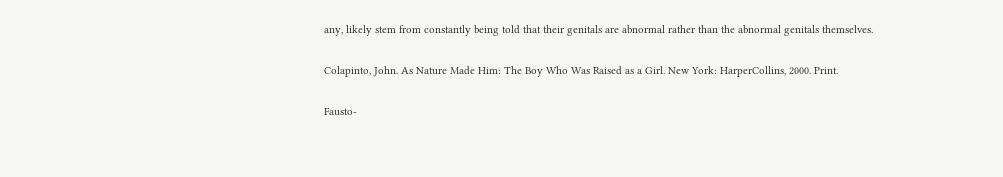any, likely stem from constantly being told that their genitals are abnormal rather than the abnormal genitals themselves.

Colapinto, John. As Nature Made Him: The Boy Who Was Raised as a Girl. New York: HarperCollins, 2000. Print.

Fausto-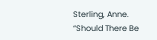Sterling, Anne. “Should There Be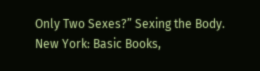Only Two Sexes?” Sexing the Body. New York: Basic Books,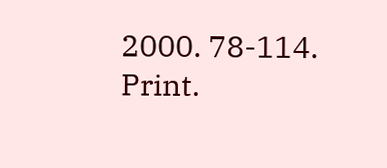2000. 78-114. Print.